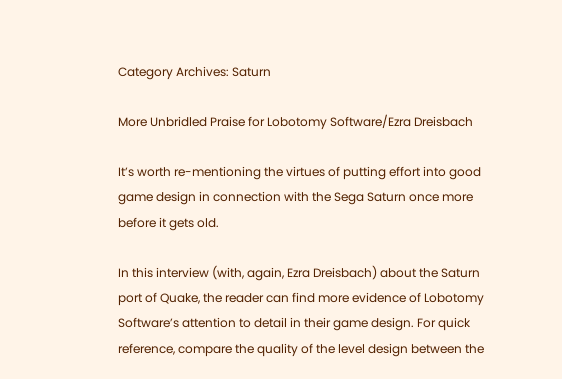Category Archives: Saturn

More Unbridled Praise for Lobotomy Software/Ezra Dreisbach

It’s worth re-mentioning the virtues of putting effort into good game design in connection with the Sega Saturn once more before it gets old.

In this interview (with, again, Ezra Dreisbach) about the Saturn port of Quake, the reader can find more evidence of Lobotomy Software’s attention to detail in their game design. For quick reference, compare the quality of the level design between the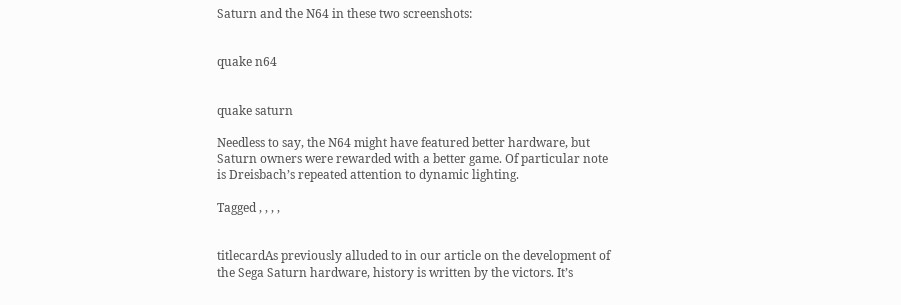Saturn and the N64 in these two screenshots:


quake n64


quake saturn

Needless to say, the N64 might have featured better hardware, but Saturn owners were rewarded with a better game. Of particular note is Dreisbach’s repeated attention to dynamic lighting.

Tagged , , , ,


titlecardAs previously alluded to in our article on the development of the Sega Saturn hardware, history is written by the victors. It’s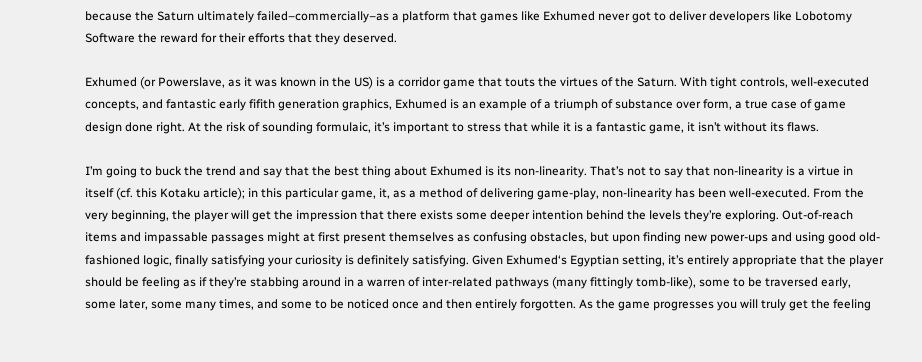because the Saturn ultimately failed–commercially–as a platform that games like Exhumed never got to deliver developers like Lobotomy Software the reward for their efforts that they deserved.

Exhumed (or Powerslave, as it was known in the US) is a corridor game that touts the virtues of the Saturn. With tight controls, well-executed concepts, and fantastic early fifith generation graphics, Exhumed is an example of a triumph of substance over form, a true case of game design done right. At the risk of sounding formulaic, it’s important to stress that while it is a fantastic game, it isn’t without its flaws.

I’m going to buck the trend and say that the best thing about Exhumed is its non-linearity. That’s not to say that non-linearity is a virtue in itself (cf. this Kotaku article); in this particular game, it, as a method of delivering game-play, non-linearity has been well-executed. From the very beginning, the player will get the impression that there exists some deeper intention behind the levels they’re exploring. Out-of-reach items and impassable passages might at first present themselves as confusing obstacles, but upon finding new power-ups and using good old-fashioned logic, finally satisfying your curiosity is definitely satisfying. Given Exhumed‘s Egyptian setting, it’s entirely appropriate that the player should be feeling as if they’re stabbing around in a warren of inter-related pathways (many fittingly tomb-like), some to be traversed early, some later, some many times, and some to be noticed once and then entirely forgotten. As the game progresses you will truly get the feeling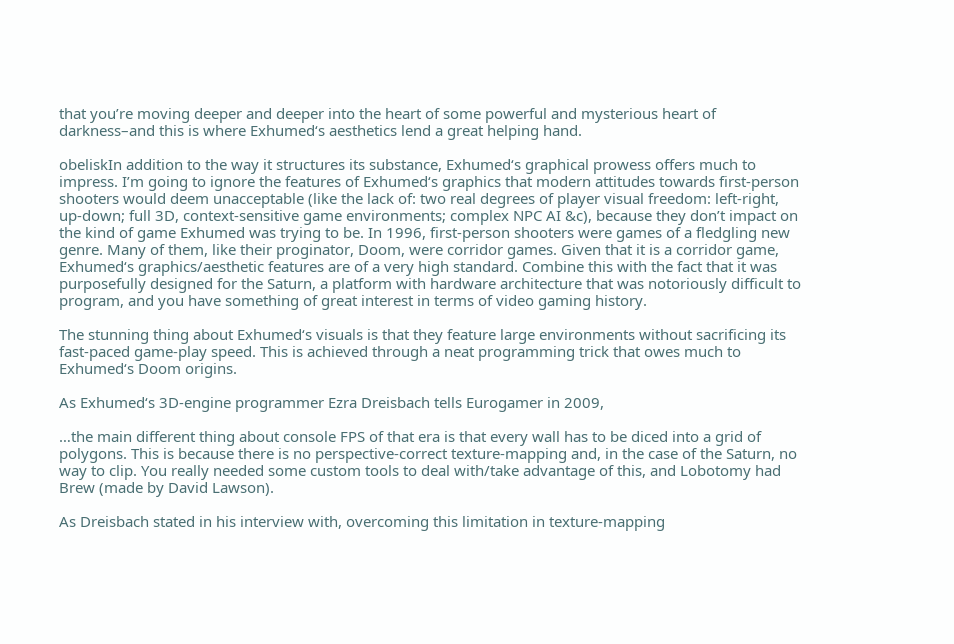that you’re moving deeper and deeper into the heart of some powerful and mysterious heart of darkness–and this is where Exhumed‘s aesthetics lend a great helping hand.

obeliskIn addition to the way it structures its substance, Exhumed‘s graphical prowess offers much to impress. I’m going to ignore the features of Exhumed‘s graphics that modern attitudes towards first-person shooters would deem unacceptable (like the lack of: two real degrees of player visual freedom: left-right, up-down; full 3D, context-sensitive game environments; complex NPC AI &c), because they don’t impact on the kind of game Exhumed was trying to be. In 1996, first-person shooters were games of a fledgling new genre. Many of them, like their proginator, Doom, were corridor games. Given that it is a corridor game, Exhumed‘s graphics/aesthetic features are of a very high standard. Combine this with the fact that it was purposefully designed for the Saturn, a platform with hardware architecture that was notoriously difficult to program, and you have something of great interest in terms of video gaming history.

The stunning thing about Exhumed‘s visuals is that they feature large environments without sacrificing its fast-paced game-play speed. This is achieved through a neat programming trick that owes much to Exhumed‘s Doom origins.

As Exhumed‘s 3D-engine programmer Ezra Dreisbach tells Eurogamer in 2009,

…the main different thing about console FPS of that era is that every wall has to be diced into a grid of polygons. This is because there is no perspective-correct texture-mapping and, in the case of the Saturn, no way to clip. You really needed some custom tools to deal with/take advantage of this, and Lobotomy had Brew (made by David Lawson).

As Dreisbach stated in his interview with, overcoming this limitation in texture-mapping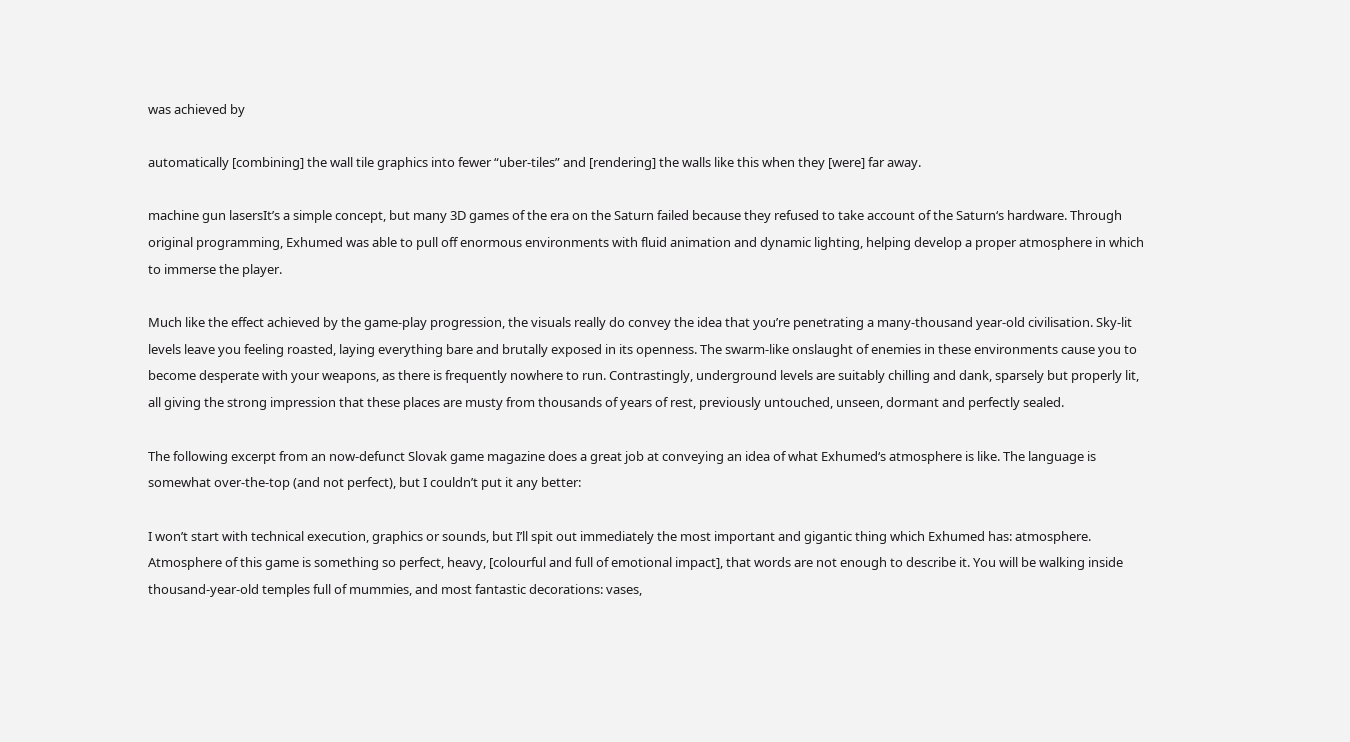was achieved by

automatically [combining] the wall tile graphics into fewer “uber-tiles” and [rendering] the walls like this when they [were] far away.

machine gun lasersIt’s a simple concept, but many 3D games of the era on the Saturn failed because they refused to take account of the Saturn‘s hardware. Through original programming, Exhumed was able to pull off enormous environments with fluid animation and dynamic lighting, helping develop a proper atmosphere in which to immerse the player.

Much like the effect achieved by the game-play progression, the visuals really do convey the idea that you’re penetrating a many-thousand year-old civilisation. Sky-lit levels leave you feeling roasted, laying everything bare and brutally exposed in its openness. The swarm-like onslaught of enemies in these environments cause you to become desperate with your weapons, as there is frequently nowhere to run. Contrastingly, underground levels are suitably chilling and dank, sparsely but properly lit, all giving the strong impression that these places are musty from thousands of years of rest, previously untouched, unseen, dormant and perfectly sealed.

The following excerpt from an now-defunct Slovak game magazine does a great job at conveying an idea of what Exhumed‘s atmosphere is like. The language is somewhat over-the-top (and not perfect), but I couldn’t put it any better:

I won’t start with technical execution, graphics or sounds, but I’ll spit out immediately the most important and gigantic thing which Exhumed has: atmosphere. Atmosphere of this game is something so perfect, heavy, [colourful and full of emotional impact], that words are not enough to describe it. You will be walking inside thousand-year-old temples full of mummies, and most fantastic decorations: vases,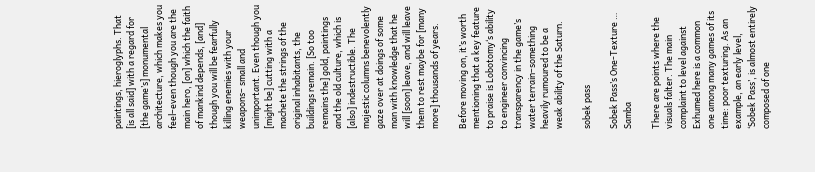paintings, hieroglyphs. That [is all said] with a regard for [the game’s] monumental architecture, which makes you feel–even though you are the main hero, [on] which the faith of mankind depends, [and] though you will be fearfully killing enemies with your weapons– small and unimportant. Even though you [might be] cutting with a machete the strings of the original inhabitants, the buildings remain. [So too remains the] gold, paintings and the old culture, which is [also] indestructible. The majestic columns benevolently gaze over at doings of some man with knowledge that he will [soon] leave, and will leave them to rest maybe for [many more] thousands of years.

Before moving on, it’s worth mentioning that a key feature to praise is Lobotomy‘s ability to engineer convincing transparency in the game’s water terrain–something heavily rumoured to be a weak ability of the Saturn.

sobek pass

Sobek Pass’s One-Texture … Samba

There are points where the visuals falter. The main complaint to level against Exhumed here is a common one among many games of its time: poor texturing. As an example, an early level, ‘Sobek Pass’, is almost entirely composed of one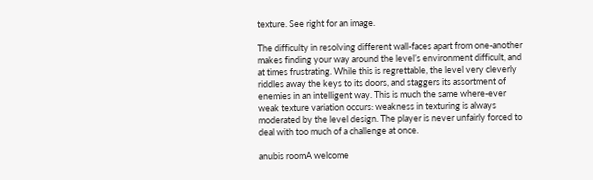texture. See right for an image.

The difficulty in resolving different wall-faces apart from one-another makes finding your way around the level’s environment difficult, and at times frustrating. While this is regrettable, the level very cleverly riddles away the keys to its doors, and staggers its assortment of enemies in an intelligent way. This is much the same where-ever weak texture variation occurs: weakness in texturing is always moderated by the level design. The player is never unfairly forced to deal with too much of a challenge at once.

anubis roomA welcome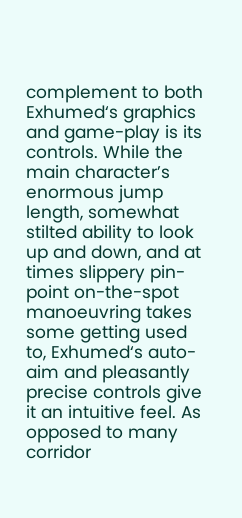complement to both Exhumed‘s graphics and game-play is its controls. While the main character’s enormous jump length, somewhat stilted ability to look up and down, and at times slippery pin-point on-the-spot manoeuvring takes some getting used to, Exhumed‘s auto-aim and pleasantly precise controls give it an intuitive feel. As opposed to many corridor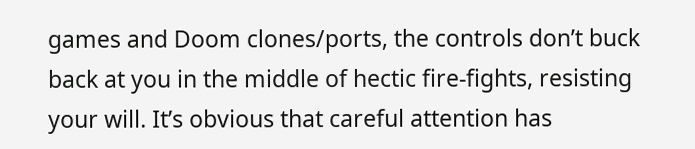games and Doom clones/ports, the controls don’t buck back at you in the middle of hectic fire-fights, resisting your will. It’s obvious that careful attention has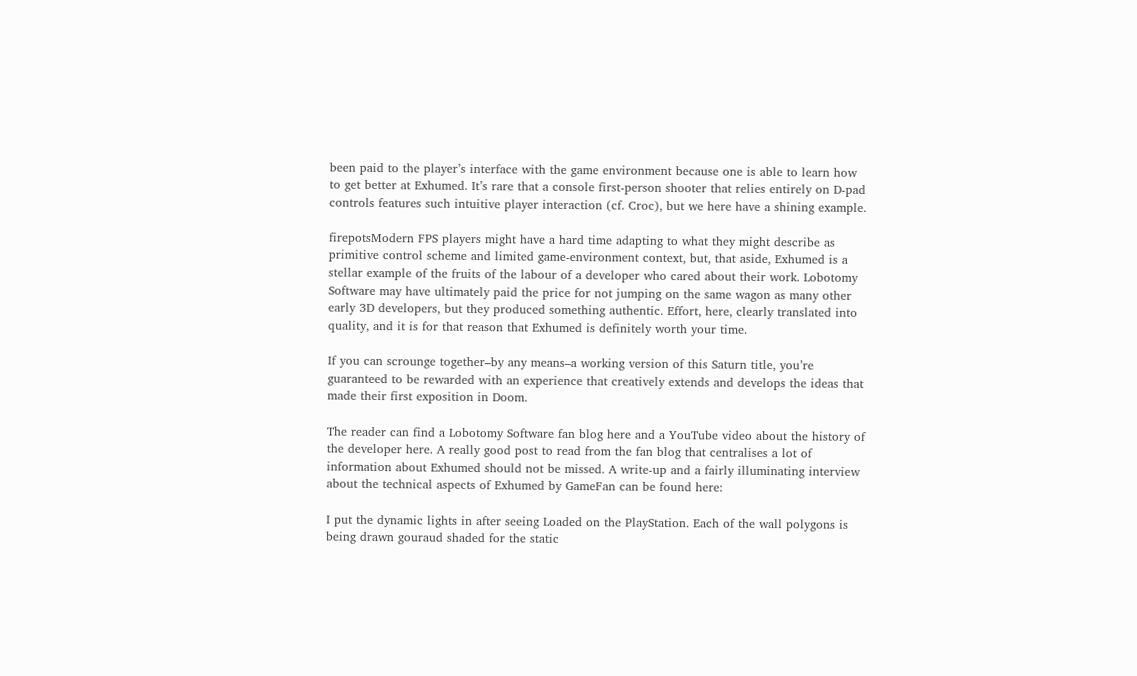been paid to the player’s interface with the game environment because one is able to learn how to get better at Exhumed. It’s rare that a console first-person shooter that relies entirely on D-pad controls features such intuitive player interaction (cf. Croc), but we here have a shining example.

firepotsModern FPS players might have a hard time adapting to what they might describe as primitive control scheme and limited game-environment context, but, that aside, Exhumed is a stellar example of the fruits of the labour of a developer who cared about their work. Lobotomy Software may have ultimately paid the price for not jumping on the same wagon as many other early 3D developers, but they produced something authentic. Effort, here, clearly translated into quality, and it is for that reason that Exhumed is definitely worth your time.

If you can scrounge together–by any means–a working version of this Saturn title, you’re guaranteed to be rewarded with an experience that creatively extends and develops the ideas that made their first exposition in Doom.

The reader can find a Lobotomy Software fan blog here and a YouTube video about the history of the developer here. A really good post to read from the fan blog that centralises a lot of information about Exhumed should not be missed. A write-up and a fairly illuminating interview about the technical aspects of Exhumed by GameFan can be found here:

I put the dynamic lights in after seeing Loaded on the PlayStation. Each of the wall polygons is being drawn gouraud shaded for the static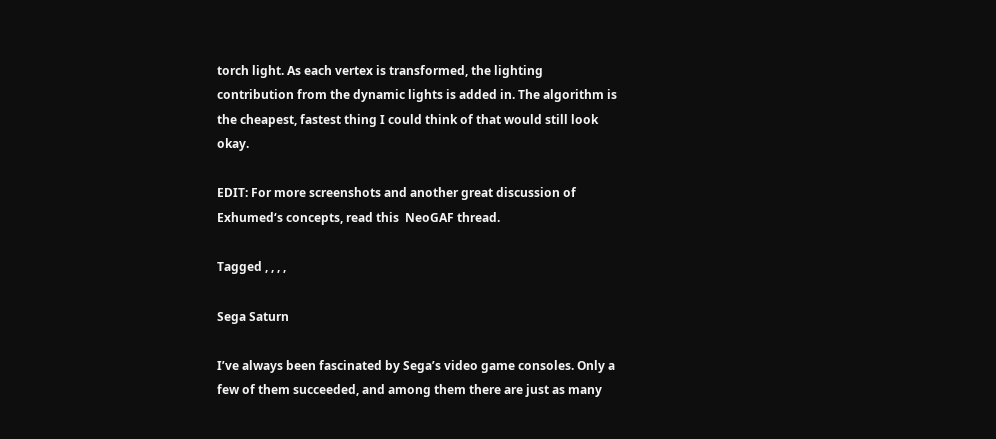torch light. As each vertex is transformed, the lighting contribution from the dynamic lights is added in. The algorithm is the cheapest, fastest thing I could think of that would still look okay.

EDIT: For more screenshots and another great discussion of Exhumed‘s concepts, read this  NeoGAF thread.

Tagged , , , ,

Sega Saturn

I’ve always been fascinated by Sega’s video game consoles. Only a few of them succeeded, and among them there are just as many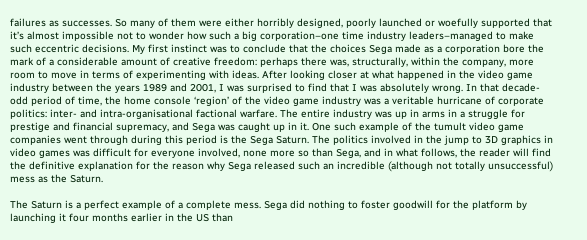failures as successes. So many of them were either horribly designed, poorly launched or woefully supported that it’s almost impossible not to wonder how such a big corporation–one time industry leaders–managed to make such eccentric decisions. My first instinct was to conclude that the choices Sega made as a corporation bore the mark of a considerable amount of creative freedom: perhaps there was, structurally, within the company, more room to move in terms of experimenting with ideas. After looking closer at what happened in the video game industry between the years 1989 and 2001, I was surprised to find that I was absolutely wrong. In that decade-odd period of time, the home console ‘region’ of the video game industry was a veritable hurricane of corporate politics: inter- and intra-organisational factional warfare. The entire industry was up in arms in a struggle for prestige and financial supremacy, and Sega was caught up in it. One such example of the tumult video game companies went through during this period is the Sega Saturn. The politics involved in the jump to 3D graphics in video games was difficult for everyone involved, none more so than Sega, and in what follows, the reader will find the definitive explanation for the reason why Sega released such an incredible (although not totally unsuccessful) mess as the Saturn.

The Saturn is a perfect example of a complete mess. Sega did nothing to foster goodwill for the platform by launching it four months earlier in the US than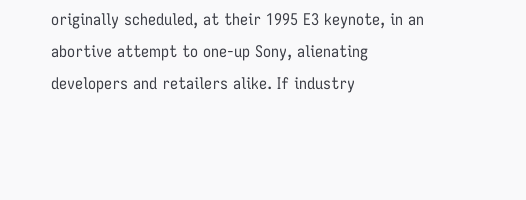originally scheduled, at their 1995 E3 keynote, in an abortive attempt to one-up Sony, alienating developers and retailers alike. If industry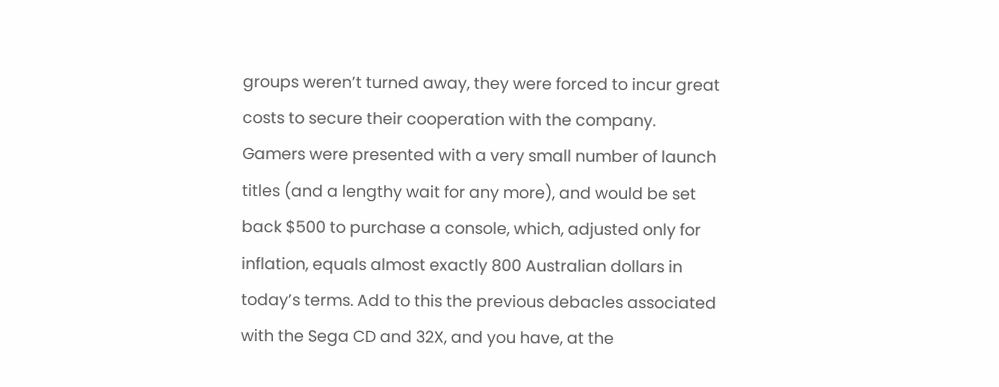groups weren’t turned away, they were forced to incur great costs to secure their cooperation with the company. Gamers were presented with a very small number of launch titles (and a lengthy wait for any more), and would be set back $500 to purchase a console, which, adjusted only for inflation, equals almost exactly 800 Australian dollars in today’s terms. Add to this the previous debacles associated with the Sega CD and 32X, and you have, at the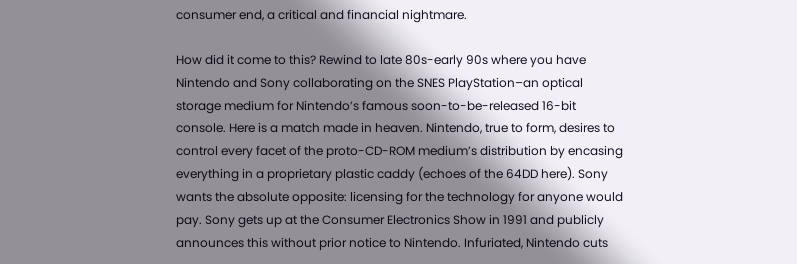consumer end, a critical and financial nightmare.

How did it come to this? Rewind to late 80s-early 90s where you have Nintendo and Sony collaborating on the SNES PlayStation–an optical storage medium for Nintendo’s famous soon-to-be-released 16-bit console. Here is a match made in heaven. Nintendo, true to form, desires to control every facet of the proto-CD-ROM medium’s distribution by encasing everything in a proprietary plastic caddy (echoes of the 64DD here). Sony wants the absolute opposite: licensing for the technology for anyone would pay. Sony gets up at the Consumer Electronics Show in 1991 and publicly announces this without prior notice to Nintendo. Infuriated, Nintendo cuts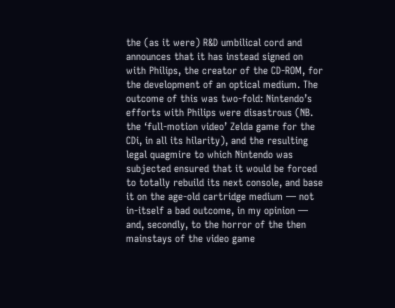the (as it were) R&D umbilical cord and announces that it has instead signed on with Philips, the creator of the CD-ROM, for the development of an optical medium. The outcome of this was two-fold: Nintendo’s efforts with Philips were disastrous (NB. the ‘full-motion video’ Zelda game for the CDi, in all its hilarity), and the resulting legal quagmire to which Nintendo was subjected ensured that it would be forced to totally rebuild its next console, and base it on the age-old cartridge medium — not in-itself a bad outcome, in my opinion — and, secondly, to the horror of the then mainstays of the video game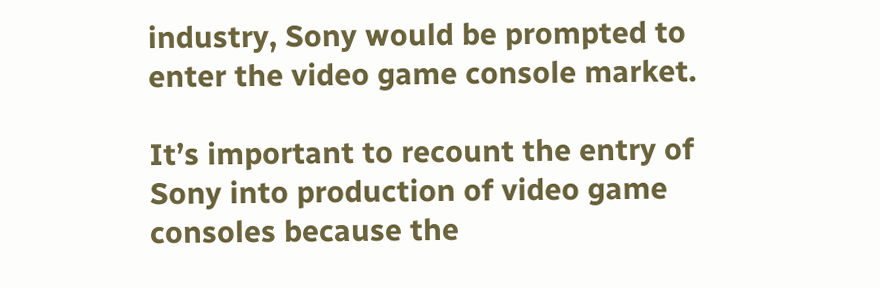industry, Sony would be prompted to enter the video game console market.

It’s important to recount the entry of Sony into production of video game consoles because the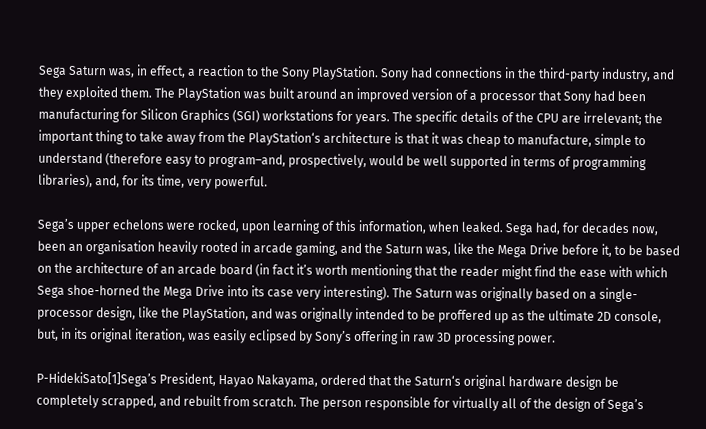Sega Saturn was, in effect, a reaction to the Sony PlayStation. Sony had connections in the third-party industry, and they exploited them. The PlayStation was built around an improved version of a processor that Sony had been manufacturing for Silicon Graphics (SGI) workstations for years. The specific details of the CPU are irrelevant; the important thing to take away from the PlayStation‘s architecture is that it was cheap to manufacture, simple to understand (therefore easy to program–and, prospectively, would be well supported in terms of programming libraries), and, for its time, very powerful.

Sega’s upper echelons were rocked, upon learning of this information, when leaked. Sega had, for decades now, been an organisation heavily rooted in arcade gaming, and the Saturn was, like the Mega Drive before it, to be based on the architecture of an arcade board (in fact it’s worth mentioning that the reader might find the ease with which Sega shoe-horned the Mega Drive into its case very interesting). The Saturn was originally based on a single-processor design, like the PlayStation, and was originally intended to be proffered up as the ultimate 2D console, but, in its original iteration, was easily eclipsed by Sony’s offering in raw 3D processing power.

P-HidekiSato[1]Sega’s President, Hayao Nakayama, ordered that the Saturn‘s original hardware design be completely scrapped, and rebuilt from scratch. The person responsible for virtually all of the design of Sega’s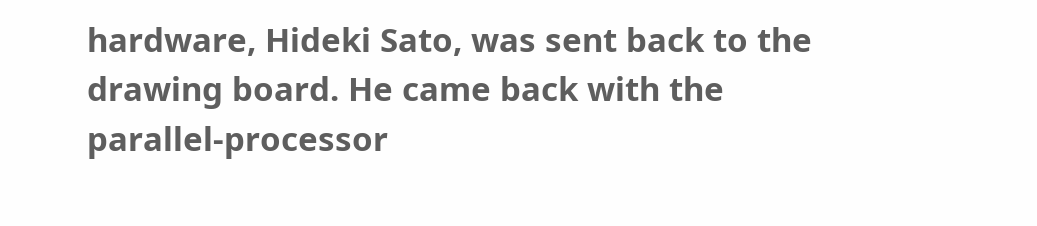hardware, Hideki Sato, was sent back to the drawing board. He came back with the parallel-processor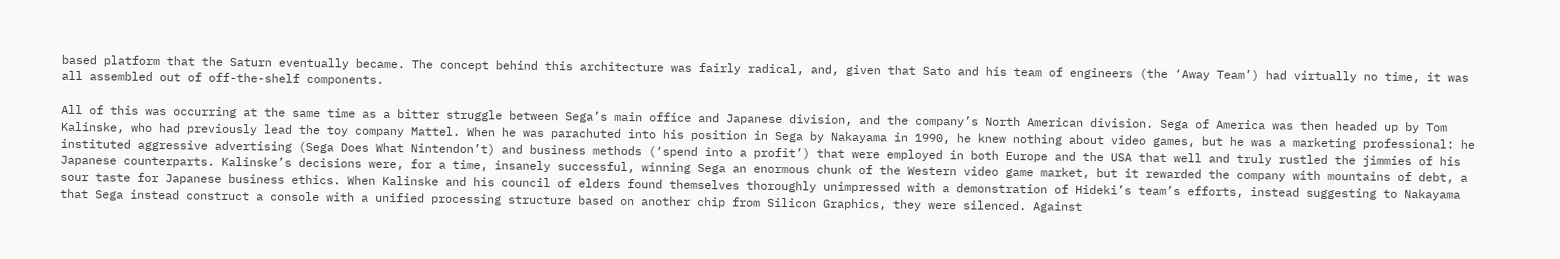based platform that the Saturn eventually became. The concept behind this architecture was fairly radical, and, given that Sato and his team of engineers (the ‘Away Team’) had virtually no time, it was all assembled out of off-the-shelf components.

All of this was occurring at the same time as a bitter struggle between Sega’s main office and Japanese division, and the company’s North American division. Sega of America was then headed up by Tom Kalinske, who had previously lead the toy company Mattel. When he was parachuted into his position in Sega by Nakayama in 1990, he knew nothing about video games, but he was a marketing professional: he instituted aggressive advertising (Sega Does What Nintendon’t) and business methods (‘spend into a profit’) that were employed in both Europe and the USA that well and truly rustled the jimmies of his Japanese counterparts. Kalinske’s decisions were, for a time, insanely successful, winning Sega an enormous chunk of the Western video game market, but it rewarded the company with mountains of debt, a sour taste for Japanese business ethics. When Kalinske and his council of elders found themselves thoroughly unimpressed with a demonstration of Hideki’s team’s efforts, instead suggesting to Nakayama that Sega instead construct a console with a unified processing structure based on another chip from Silicon Graphics, they were silenced. Against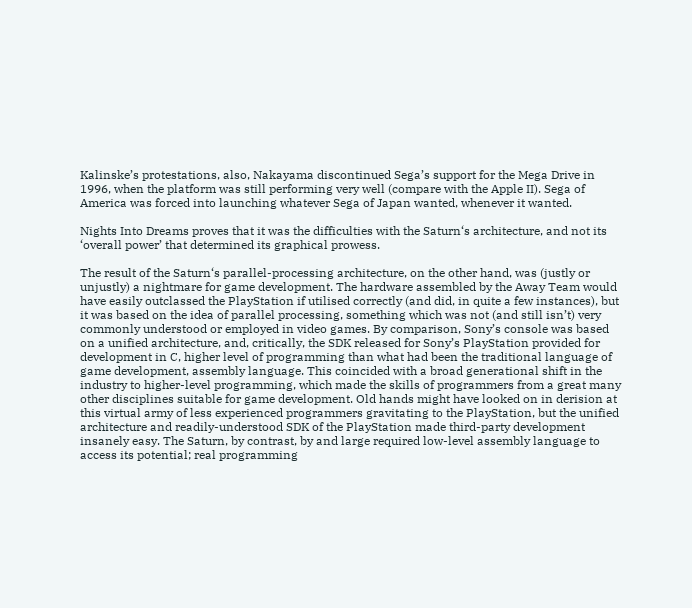Kalinske’s protestations, also, Nakayama discontinued Sega’s support for the Mega Drive in 1996, when the platform was still performing very well (compare with the Apple II). Sega of America was forced into launching whatever Sega of Japan wanted, whenever it wanted.

Nights Into Dreams proves that it was the difficulties with the Saturn‘s architecture, and not its ‘overall power’ that determined its graphical prowess.

The result of the Saturn‘s parallel-processing architecture, on the other hand, was (justly or unjustly) a nightmare for game development. The hardware assembled by the Away Team would have easily outclassed the PlayStation if utilised correctly (and did, in quite a few instances), but it was based on the idea of parallel processing, something which was not (and still isn’t) very commonly understood or employed in video games. By comparison, Sony’s console was based on a unified architecture, and, critically, the SDK released for Sony’s PlayStation provided for development in C, higher level of programming than what had been the traditional language of game development, assembly language. This coincided with a broad generational shift in the industry to higher-level programming, which made the skills of programmers from a great many other disciplines suitable for game development. Old hands might have looked on in derision at this virtual army of less experienced programmers gravitating to the PlayStation, but the unified architecture and readily-understood SDK of the PlayStation made third-party development insanely easy. The Saturn, by contrast, by and large required low-level assembly language to access its potential; real programming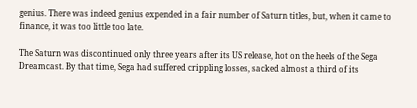genius. There was indeed genius expended in a fair number of Saturn titles, but, when it came to finance, it was too little too late.

The Saturn was discontinued only three years after its US release, hot on the heels of the Sega Dreamcast. By that time, Sega had suffered crippling losses, sacked almost a third of its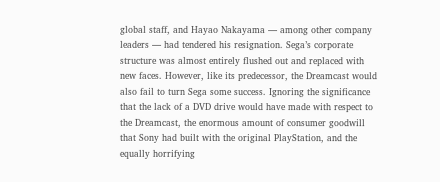global staff, and Hayao Nakayama — among other company leaders — had tendered his resignation. Sega’s corporate structure was almost entirely flushed out and replaced with new faces. However, like its predecessor, the Dreamcast would also fail to turn Sega some success. Ignoring the significance that the lack of a DVD drive would have made with respect to the Dreamcast, the enormous amount of consumer goodwill that Sony had built with the original PlayStation, and the equally horrifying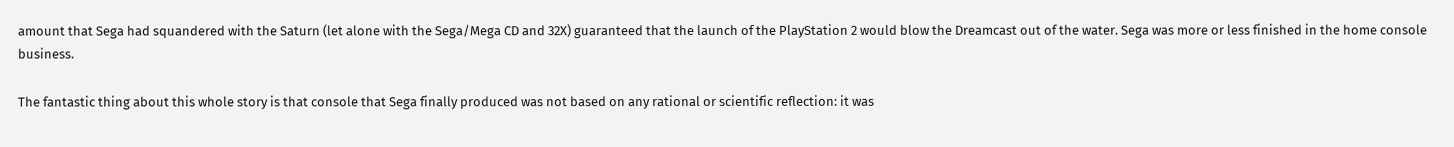amount that Sega had squandered with the Saturn (let alone with the Sega/Mega CD and 32X) guaranteed that the launch of the PlayStation 2 would blow the Dreamcast out of the water. Sega was more or less finished in the home console business.

The fantastic thing about this whole story is that console that Sega finally produced was not based on any rational or scientific reflection: it was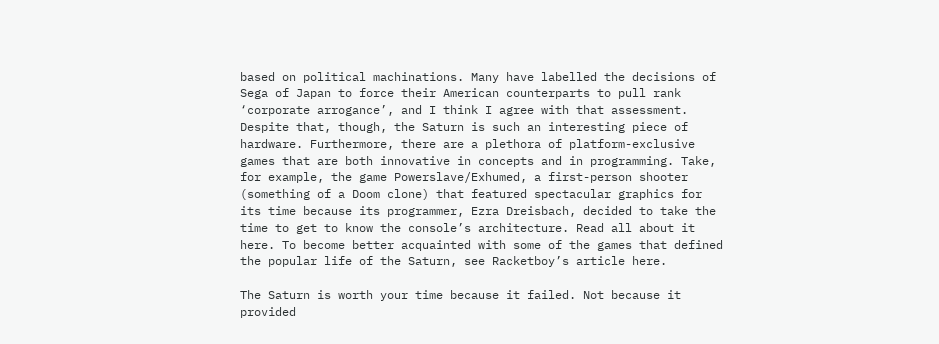based on political machinations. Many have labelled the decisions of Sega of Japan to force their American counterparts to pull rank ‘corporate arrogance’, and I think I agree with that assessment. Despite that, though, the Saturn is such an interesting piece of hardware. Furthermore, there are a plethora of platform-exclusive games that are both innovative in concepts and in programming. Take, for example, the game Powerslave/Exhumed, a first-person shooter (something of a Doom clone) that featured spectacular graphics for its time because its programmer, Ezra Dreisbach, decided to take the time to get to know the console’s architecture. Read all about it here. To become better acquainted with some of the games that defined the popular life of the Saturn, see Racketboy’s article here.

The Saturn is worth your time because it failed. Not because it provided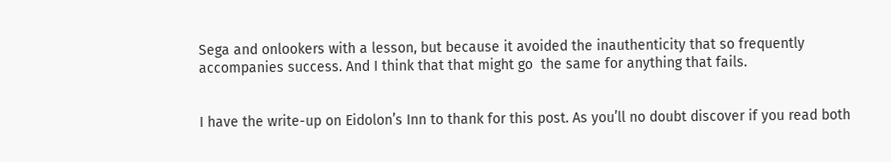Sega and onlookers with a lesson, but because it avoided the inauthenticity that so frequently accompanies success. And I think that that might go  the same for anything that fails.


I have the write-up on Eidolon’s Inn to thank for this post. As you’ll no doubt discover if you read both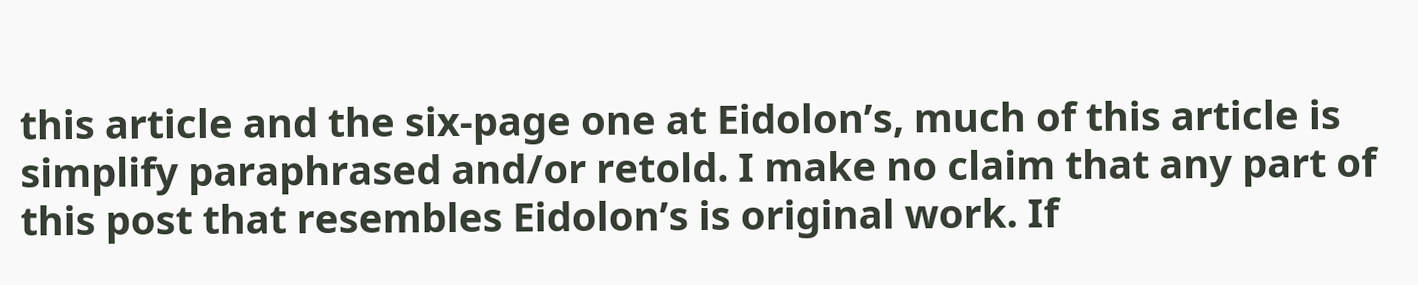this article and the six-page one at Eidolon’s, much of this article is simplify paraphrased and/or retold. I make no claim that any part of this post that resembles Eidolon’s is original work. If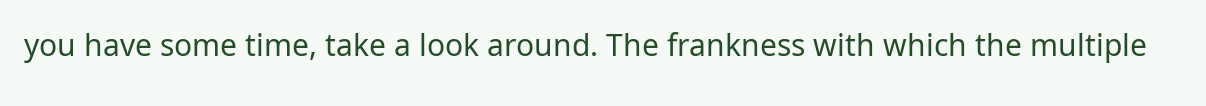you have some time, take a look around. The frankness with which the multiple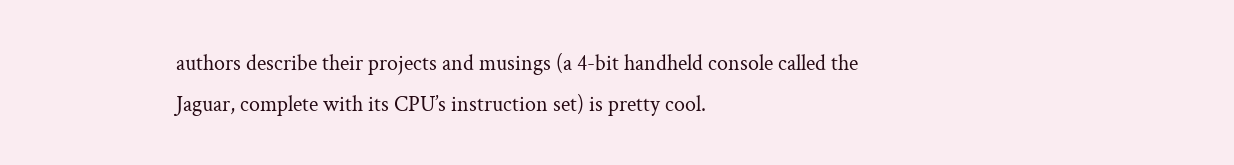authors describe their projects and musings (a 4-bit handheld console called the Jaguar, complete with its CPU’s instruction set) is pretty cool.